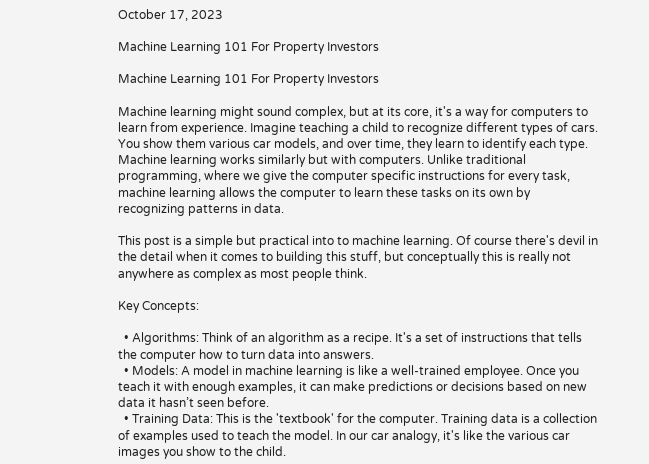October 17, 2023

Machine Learning 101 For Property Investors

Machine Learning 101 For Property Investors

Machine learning might sound complex, but at its core, it's a way for computers to learn from experience. Imagine teaching a child to recognize different types of cars. You show them various car models, and over time, they learn to identify each type. Machine learning works similarly but with computers. Unlike traditional programming, where we give the computer specific instructions for every task, machine learning allows the computer to learn these tasks on its own by recognizing patterns in data.

This post is a simple but practical into to machine learning. Of course there's devil in the detail when it comes to building this stuff, but conceptually this is really not anywhere as complex as most people think.

Key Concepts:

  • Algorithms: Think of an algorithm as a recipe. It's a set of instructions that tells the computer how to turn data into answers.
  • Models: A model in machine learning is like a well-trained employee. Once you teach it with enough examples, it can make predictions or decisions based on new data it hasn’t seen before.
  • Training Data: This is the 'textbook' for the computer. Training data is a collection of examples used to teach the model. In our car analogy, it's like the various car images you show to the child.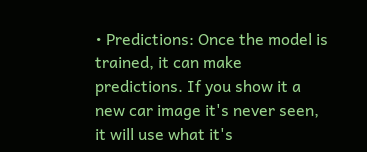• Predictions: Once the model is trained, it can make predictions. If you show it a new car image it's never seen, it will use what it's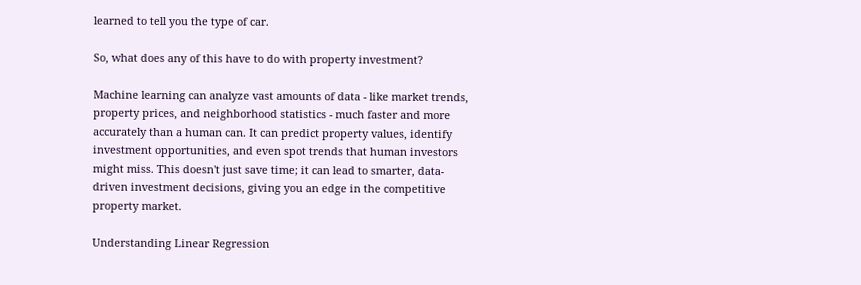learned to tell you the type of car.

So, what does any of this have to do with property investment?

Machine learning can analyze vast amounts of data - like market trends, property prices, and neighborhood statistics - much faster and more accurately than a human can. It can predict property values, identify investment opportunities, and even spot trends that human investors might miss. This doesn't just save time; it can lead to smarter, data-driven investment decisions, giving you an edge in the competitive property market.

Understanding Linear Regression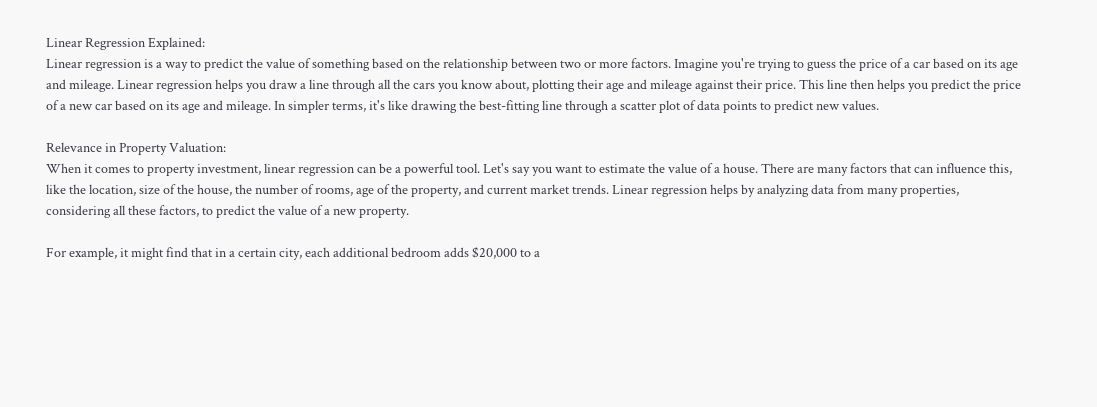Linear Regression Explained:
Linear regression is a way to predict the value of something based on the relationship between two or more factors. Imagine you're trying to guess the price of a car based on its age and mileage. Linear regression helps you draw a line through all the cars you know about, plotting their age and mileage against their price. This line then helps you predict the price of a new car based on its age and mileage. In simpler terms, it's like drawing the best-fitting line through a scatter plot of data points to predict new values.

Relevance in Property Valuation:
When it comes to property investment, linear regression can be a powerful tool. Let's say you want to estimate the value of a house. There are many factors that can influence this, like the location, size of the house, the number of rooms, age of the property, and current market trends. Linear regression helps by analyzing data from many properties, considering all these factors, to predict the value of a new property.

For example, it might find that in a certain city, each additional bedroom adds $20,000 to a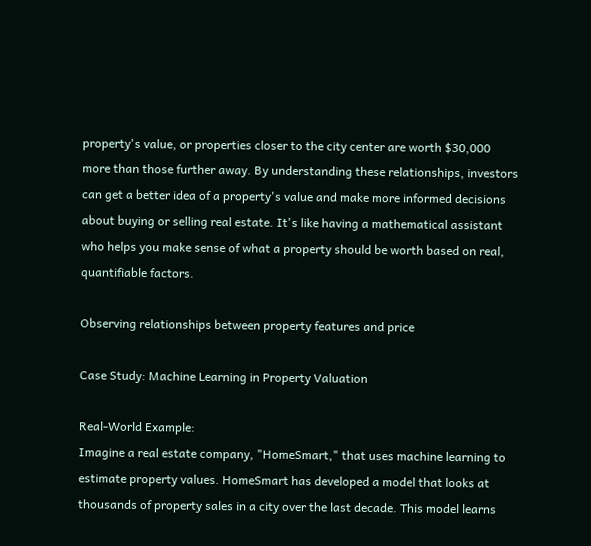property's value, or properties closer to the city center are worth $30,000 more than those further away. By understanding these relationships, investors can get a better idea of a property's value and make more informed decisions about buying or selling real estate. It's like having a mathematical assistant who helps you make sense of what a property should be worth based on real, quantifiable factors.

Observing relationships between property features and price

Case Study: Machine Learning in Property Valuation

Real-World Example:
Imagine a real estate company, "HomeSmart," that uses machine learning to estimate property values. HomeSmart has developed a model that looks at thousands of property sales in a city over the last decade. This model learns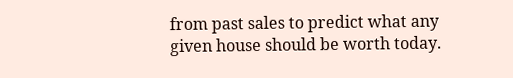from past sales to predict what any given house should be worth today.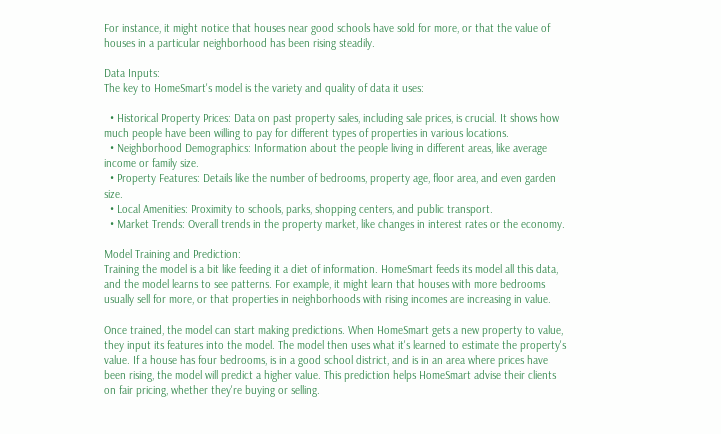For instance, it might notice that houses near good schools have sold for more, or that the value of houses in a particular neighborhood has been rising steadily.

Data Inputs:
The key to HomeSmart's model is the variety and quality of data it uses:

  • Historical Property Prices: Data on past property sales, including sale prices, is crucial. It shows how much people have been willing to pay for different types of properties in various locations.
  • Neighborhood Demographics: Information about the people living in different areas, like average income or family size.
  • Property Features: Details like the number of bedrooms, property age, floor area, and even garden size.
  • Local Amenities: Proximity to schools, parks, shopping centers, and public transport.
  • Market Trends: Overall trends in the property market, like changes in interest rates or the economy.

Model Training and Prediction:
Training the model is a bit like feeding it a diet of information. HomeSmart feeds its model all this data, and the model learns to see patterns. For example, it might learn that houses with more bedrooms usually sell for more, or that properties in neighborhoods with rising incomes are increasing in value.

Once trained, the model can start making predictions. When HomeSmart gets a new property to value, they input its features into the model. The model then uses what it's learned to estimate the property's value. If a house has four bedrooms, is in a good school district, and is in an area where prices have been rising, the model will predict a higher value. This prediction helps HomeSmart advise their clients on fair pricing, whether they're buying or selling.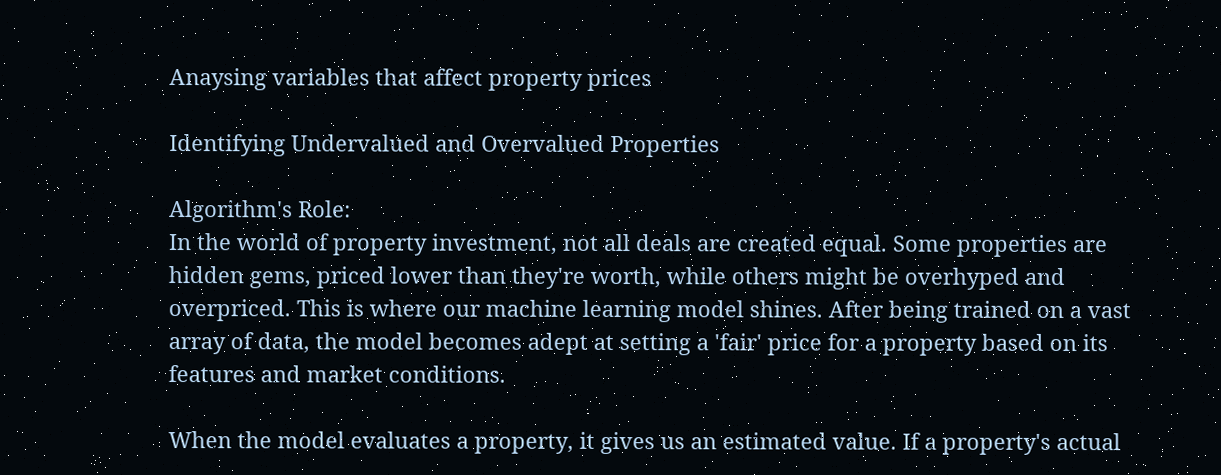Anaysing variables that affect property prices

Identifying Undervalued and Overvalued Properties

Algorithm's Role:
In the world of property investment, not all deals are created equal. Some properties are hidden gems, priced lower than they're worth, while others might be overhyped and overpriced. This is where our machine learning model shines. After being trained on a vast array of data, the model becomes adept at setting a 'fair' price for a property based on its features and market conditions.

When the model evaluates a property, it gives us an estimated value. If a property's actual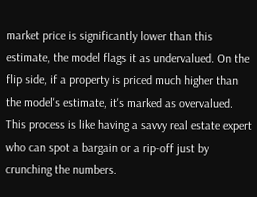market price is significantly lower than this estimate, the model flags it as undervalued. On the flip side, if a property is priced much higher than the model's estimate, it's marked as overvalued. This process is like having a savvy real estate expert who can spot a bargain or a rip-off just by crunching the numbers.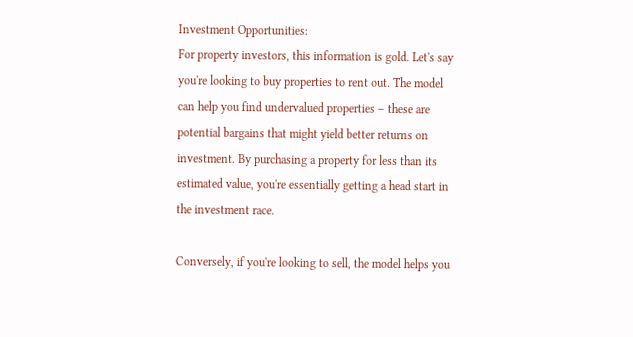Investment Opportunities:
For property investors, this information is gold. Let's say you're looking to buy properties to rent out. The model can help you find undervalued properties – these are potential bargains that might yield better returns on investment. By purchasing a property for less than its estimated value, you're essentially getting a head start in the investment race.

Conversely, if you're looking to sell, the model helps you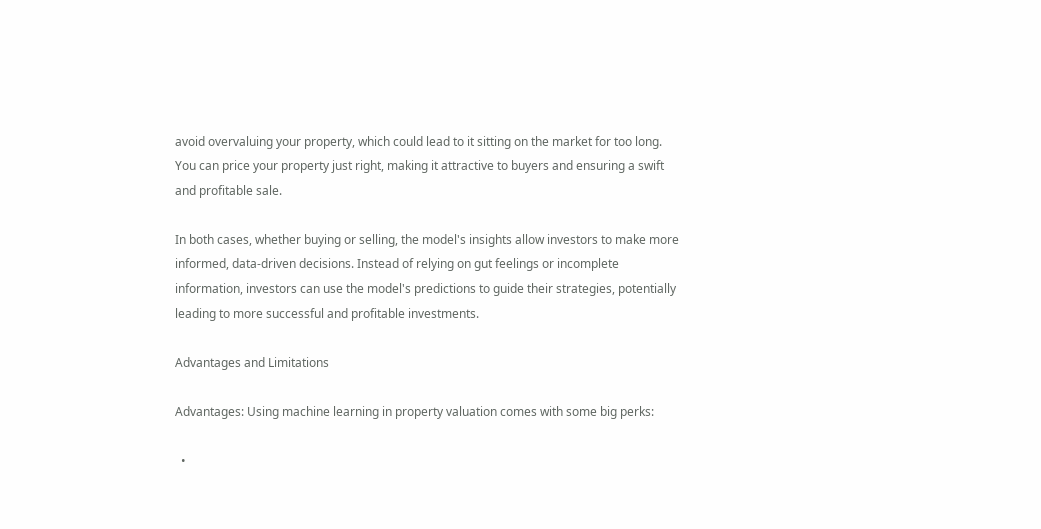avoid overvaluing your property, which could lead to it sitting on the market for too long. You can price your property just right, making it attractive to buyers and ensuring a swift and profitable sale.

In both cases, whether buying or selling, the model's insights allow investors to make more informed, data-driven decisions. Instead of relying on gut feelings or incomplete information, investors can use the model's predictions to guide their strategies, potentially leading to more successful and profitable investments.

Advantages and Limitations

Advantages: Using machine learning in property valuation comes with some big perks:

  •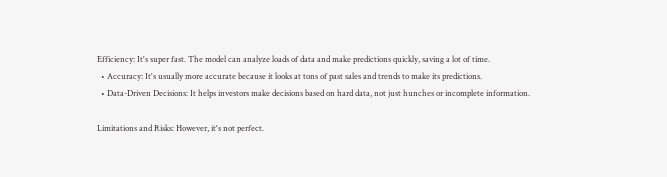Efficiency: It's super fast. The model can analyze loads of data and make predictions quickly, saving a lot of time.
  • Accuracy: It's usually more accurate because it looks at tons of past sales and trends to make its predictions.
  • Data-Driven Decisions: It helps investors make decisions based on hard data, not just hunches or incomplete information.

Limitations and Risks: However, it's not perfect.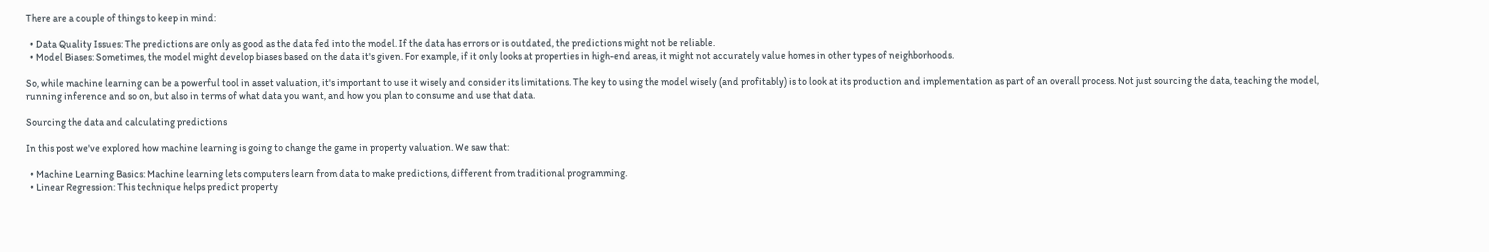There are a couple of things to keep in mind:

  • Data Quality Issues: The predictions are only as good as the data fed into the model. If the data has errors or is outdated, the predictions might not be reliable.
  • Model Biases: Sometimes, the model might develop biases based on the data it's given. For example, if it only looks at properties in high-end areas, it might not accurately value homes in other types of neighborhoods.

So, while machine learning can be a powerful tool in asset valuation, it's important to use it wisely and consider its limitations. The key to using the model wisely (and profitably) is to look at its production and implementation as part of an overall process. Not just sourcing the data, teaching the model, running inference and so on, but also in terms of what data you want, and how you plan to consume and use that data.

Sourcing the data and calculating predictions

In this post we've explored how machine learning is going to change the game in property valuation. We saw that:

  • Machine Learning Basics: Machine learning lets computers learn from data to make predictions, different from traditional programming.
  • Linear Regression: This technique helps predict property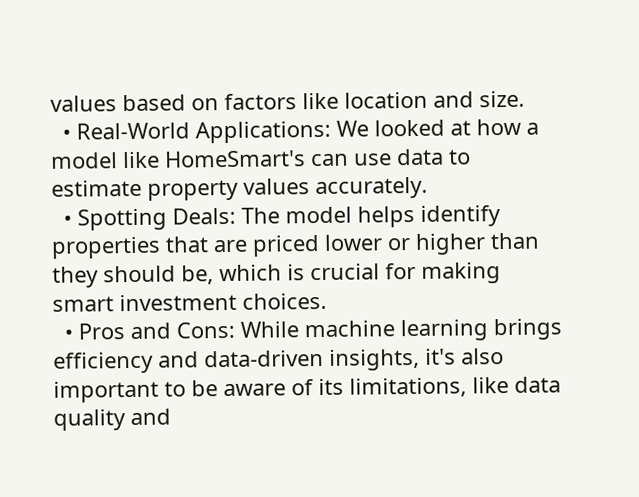values based on factors like location and size.
  • Real-World Applications: We looked at how a model like HomeSmart's can use data to estimate property values accurately.
  • Spotting Deals: The model helps identify properties that are priced lower or higher than they should be, which is crucial for making smart investment choices.
  • Pros and Cons: While machine learning brings efficiency and data-driven insights, it's also important to be aware of its limitations, like data quality and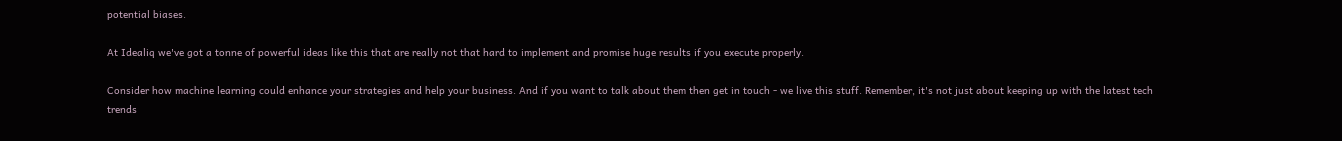potential biases.

At Idealiq we've got a tonne of powerful ideas like this that are really not that hard to implement and promise huge results if you execute properly.

Consider how machine learning could enhance your strategies and help your business. And if you want to talk about them then get in touch - we live this stuff. Remember, it's not just about keeping up with the latest tech trends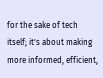for the sake of tech itself; it's about making more informed, efficient,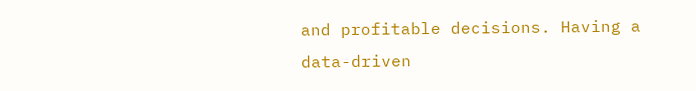and profitable decisions. Having a data-driven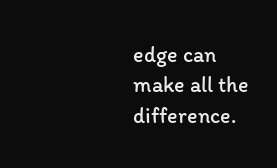edge can make all the difference.